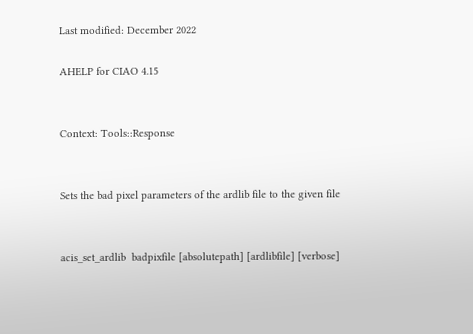Last modified: December 2022

AHELP for CIAO 4.15


Context: Tools::Response


Sets the bad pixel parameters of the ardlib file to the given file


acis_set_ardlib  badpixfile [absolutepath] [ardlibfile] [verbose]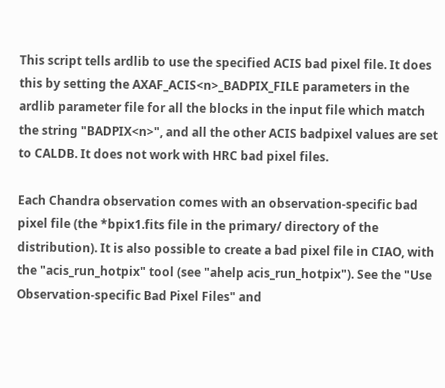This script tells ardlib to use the specified ACIS bad pixel file. It does this by setting the AXAF_ACIS<n>_BADPIX_FILE parameters in the ardlib parameter file for all the blocks in the input file which match the string "BADPIX<n>", and all the other ACIS badpixel values are set to CALDB. It does not work with HRC bad pixel files.

Each Chandra observation comes with an observation-specific bad pixel file (the *bpix1.fits file in the primary/ directory of the distribution). It is also possible to create a bad pixel file in CIAO, with the "acis_run_hotpix" tool (see "ahelp acis_run_hotpix"). See the "Use Observation-specific Bad Pixel Files" and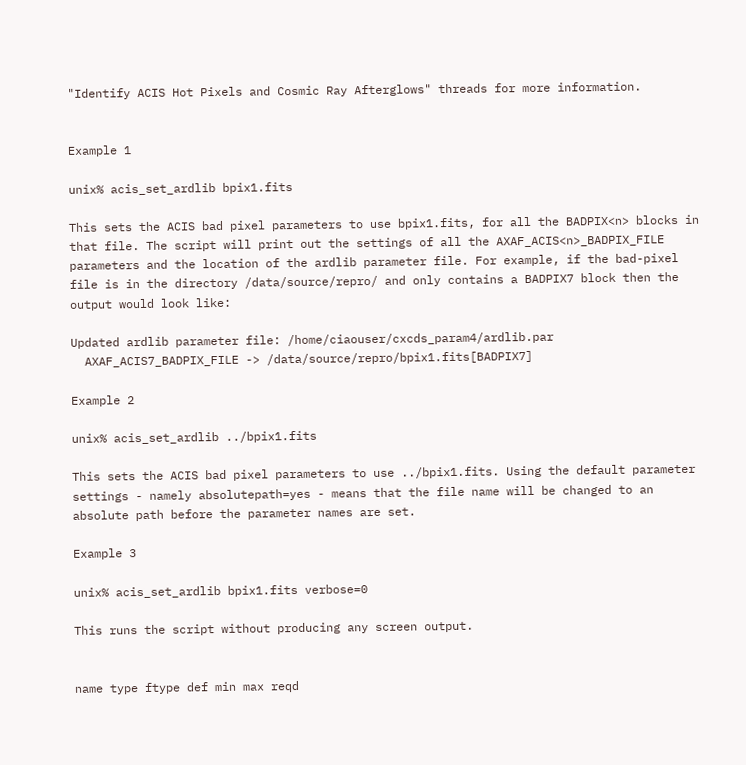"Identify ACIS Hot Pixels and Cosmic Ray Afterglows" threads for more information.


Example 1

unix% acis_set_ardlib bpix1.fits

This sets the ACIS bad pixel parameters to use bpix1.fits, for all the BADPIX<n> blocks in that file. The script will print out the settings of all the AXAF_ACIS<n>_BADPIX_FILE parameters and the location of the ardlib parameter file. For example, if the bad-pixel file is in the directory /data/source/repro/ and only contains a BADPIX7 block then the output would look like:

Updated ardlib parameter file: /home/ciaouser/cxcds_param4/ardlib.par
  AXAF_ACIS7_BADPIX_FILE -> /data/source/repro/bpix1.fits[BADPIX7]

Example 2

unix% acis_set_ardlib ../bpix1.fits

This sets the ACIS bad pixel parameters to use ../bpix1.fits. Using the default parameter settings - namely absolutepath=yes - means that the file name will be changed to an absolute path before the parameter names are set.

Example 3

unix% acis_set_ardlib bpix1.fits verbose=0

This runs the script without producing any screen output.


name type ftype def min max reqd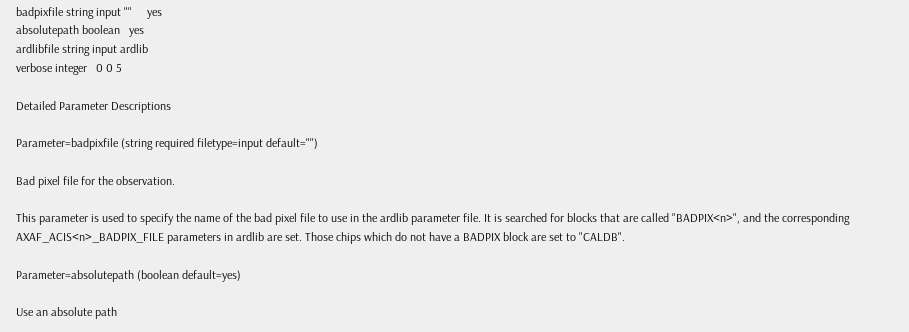badpixfile string input ""     yes
absolutepath boolean   yes
ardlibfile string input ardlib
verbose integer   0 0 5

Detailed Parameter Descriptions

Parameter=badpixfile (string required filetype=input default="")

Bad pixel file for the observation.

This parameter is used to specify the name of the bad pixel file to use in the ardlib parameter file. It is searched for blocks that are called "BADPIX<n>", and the corresponding AXAF_ACIS<n>_BADPIX_FILE parameters in ardlib are set. Those chips which do not have a BADPIX block are set to "CALDB".

Parameter=absolutepath (boolean default=yes)

Use an absolute path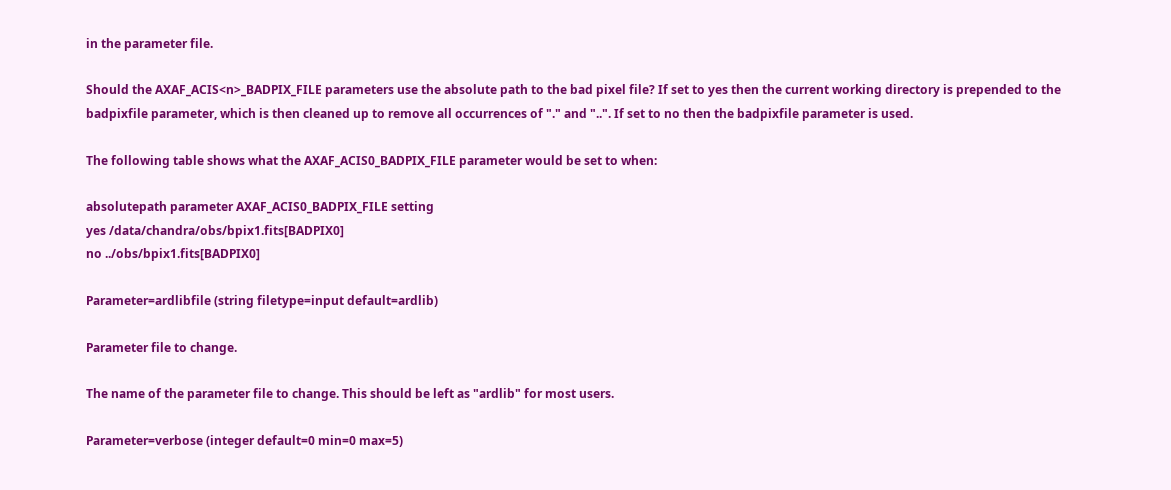in the parameter file.

Should the AXAF_ACIS<n>_BADPIX_FILE parameters use the absolute path to the bad pixel file? If set to yes then the current working directory is prepended to the badpixfile parameter, which is then cleaned up to remove all occurrences of "." and "..". If set to no then the badpixfile parameter is used.

The following table shows what the AXAF_ACIS0_BADPIX_FILE parameter would be set to when:

absolutepath parameter AXAF_ACIS0_BADPIX_FILE setting
yes /data/chandra/obs/bpix1.fits[BADPIX0]
no ../obs/bpix1.fits[BADPIX0]

Parameter=ardlibfile (string filetype=input default=ardlib)

Parameter file to change.

The name of the parameter file to change. This should be left as "ardlib" for most users.

Parameter=verbose (integer default=0 min=0 max=5)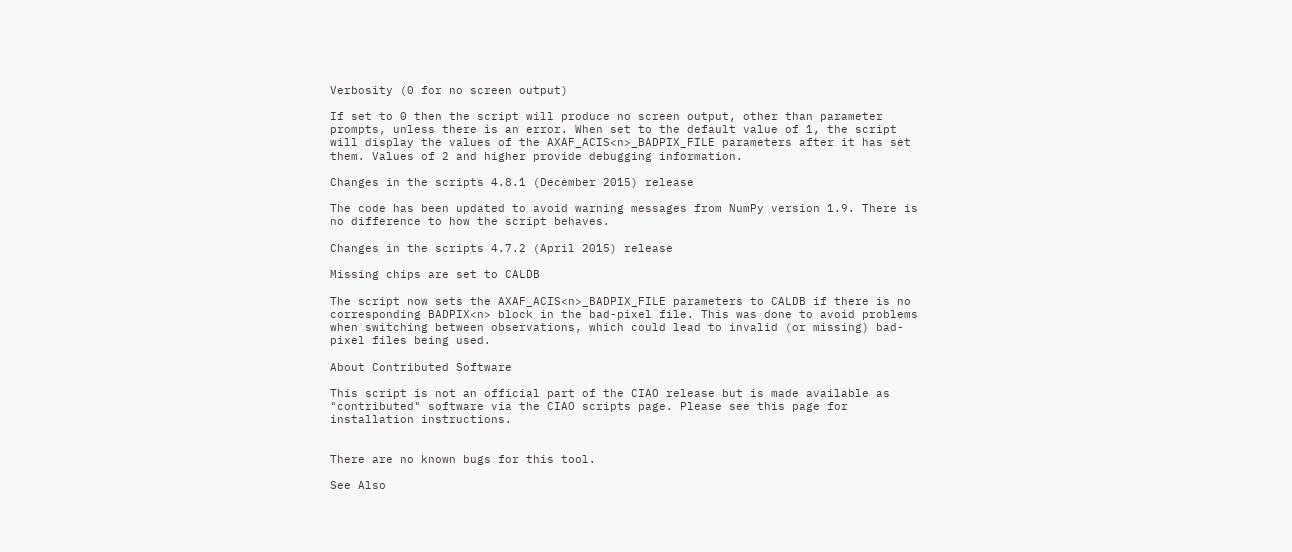Verbosity (0 for no screen output)

If set to 0 then the script will produce no screen output, other than parameter prompts, unless there is an error. When set to the default value of 1, the script will display the values of the AXAF_ACIS<n>_BADPIX_FILE parameters after it has set them. Values of 2 and higher provide debugging information.

Changes in the scripts 4.8.1 (December 2015) release

The code has been updated to avoid warning messages from NumPy version 1.9. There is no difference to how the script behaves.

Changes in the scripts 4.7.2 (April 2015) release

Missing chips are set to CALDB

The script now sets the AXAF_ACIS<n>_BADPIX_FILE parameters to CALDB if there is no corresponding BADPIX<n> block in the bad-pixel file. This was done to avoid problems when switching between observations, which could lead to invalid (or missing) bad-pixel files being used.

About Contributed Software

This script is not an official part of the CIAO release but is made available as "contributed" software via the CIAO scripts page. Please see this page for installation instructions.


There are no known bugs for this tool.

See Also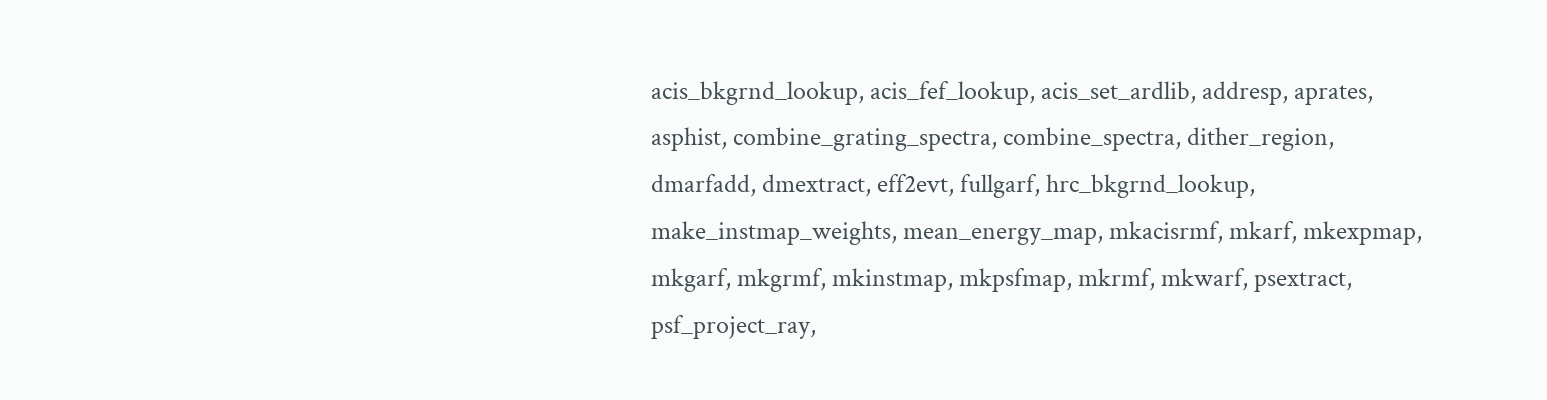acis_bkgrnd_lookup, acis_fef_lookup, acis_set_ardlib, addresp, aprates, asphist, combine_grating_spectra, combine_spectra, dither_region, dmarfadd, dmextract, eff2evt, fullgarf, hrc_bkgrnd_lookup, make_instmap_weights, mean_energy_map, mkacisrmf, mkarf, mkexpmap, mkgarf, mkgrmf, mkinstmap, mkpsfmap, mkrmf, mkwarf, psextract, psf_project_ray,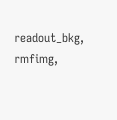readout_bkg, rmfimg,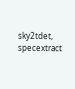sky2tdet, specextract